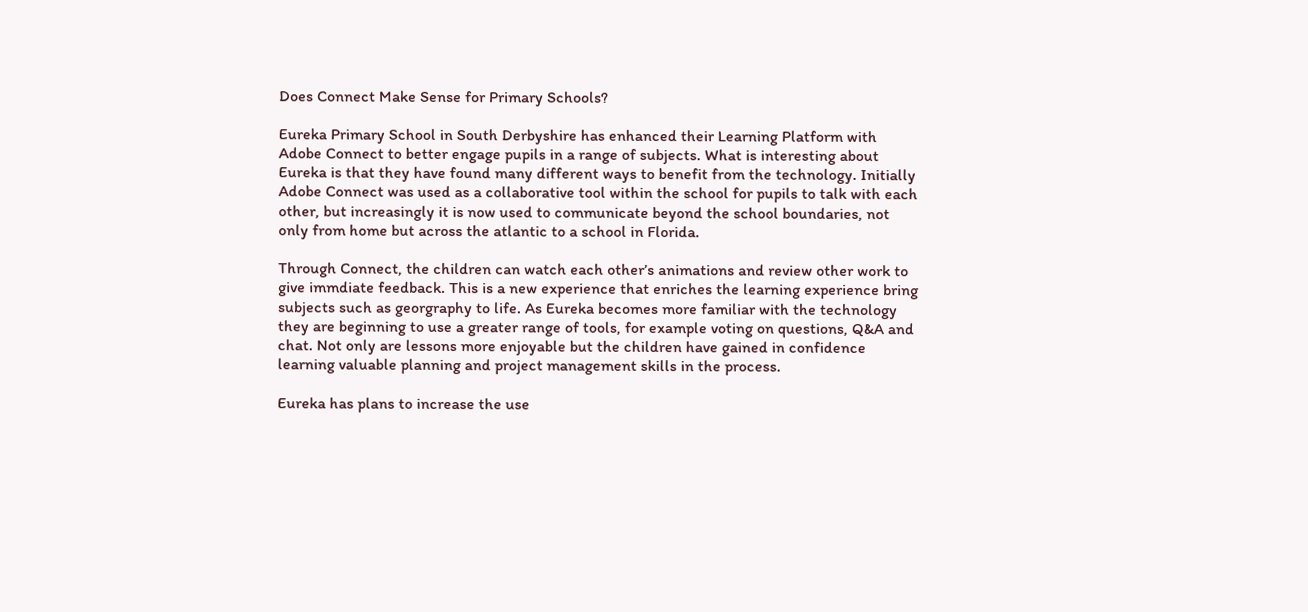Does Connect Make Sense for Primary Schools?

Eureka Primary School in South Derbyshire has enhanced their Learning Platform with Adobe Connect to better engage pupils in a range of subjects. What is interesting about Eureka is that they have found many different ways to benefit from the technology. Initially Adobe Connect was used as a collaborative tool within the school for pupils to talk with each other, but increasingly it is now used to communicate beyond the school boundaries, not only from home but across the atlantic to a school in Florida.

Through Connect, the children can watch each other’s animations and review other work to give immdiate feedback. This is a new experience that enriches the learning experience bring subjects such as georgraphy to life. As Eureka becomes more familiar with the technology they are beginning to use a greater range of tools, for example voting on questions, Q&A and chat. Not only are lessons more enjoyable but the children have gained in confidence learning valuable planning and project management skills in the process.

Eureka has plans to increase the use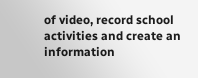of video, record school activities and create an information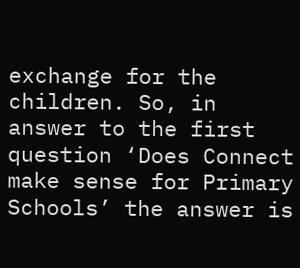exchange for the children. So, in answer to the first question ‘Does Connect make sense for Primary Schools’ the answer is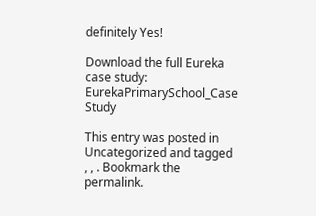definitely Yes!

Download the full Eureka case study: EurekaPrimarySchool_Case Study

This entry was posted in Uncategorized and tagged , , . Bookmark the permalink.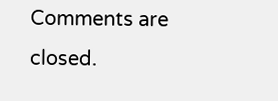Comments are closed.